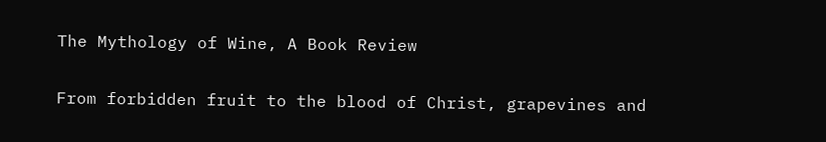The Mythology of Wine, A Book Review

From forbidden fruit to the blood of Christ, grapevines and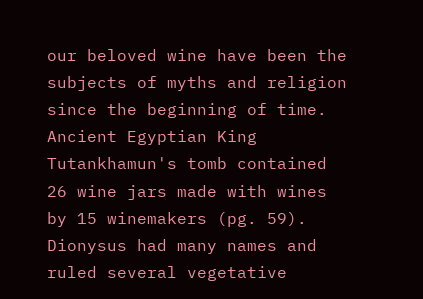our beloved wine have been the subjects of myths and religion since the beginning of time. Ancient Egyptian King Tutankhamun's tomb contained 26 wine jars made with wines by 15 winemakers (pg. 59). Dionysus had many names and ruled several vegetative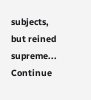subjects, but reined supreme... Continue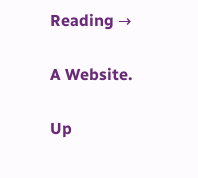Reading →

A Website.

Up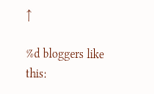↑

%d bloggers like this: